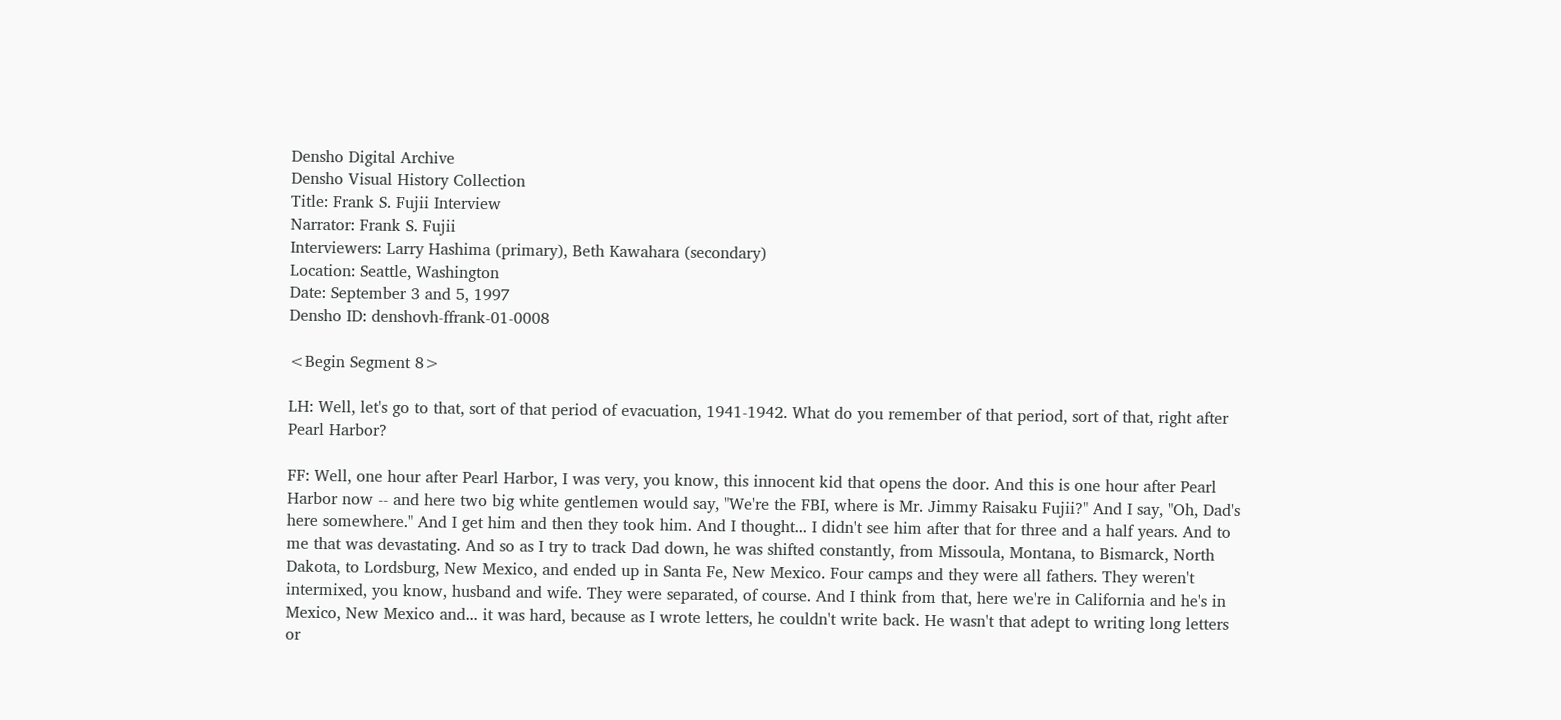Densho Digital Archive
Densho Visual History Collection
Title: Frank S. Fujii Interview
Narrator: Frank S. Fujii
Interviewers: Larry Hashima (primary), Beth Kawahara (secondary)
Location: Seattle, Washington
Date: September 3 and 5, 1997
Densho ID: denshovh-ffrank-01-0008

<Begin Segment 8>

LH: Well, let's go to that, sort of that period of evacuation, 1941-1942. What do you remember of that period, sort of that, right after Pearl Harbor?

FF: Well, one hour after Pearl Harbor, I was very, you know, this innocent kid that opens the door. And this is one hour after Pearl Harbor now -- and here two big white gentlemen would say, "We're the FBI, where is Mr. Jimmy Raisaku Fujii?" And I say, "Oh, Dad's here somewhere." And I get him and then they took him. And I thought... I didn't see him after that for three and a half years. And to me that was devastating. And so as I try to track Dad down, he was shifted constantly, from Missoula, Montana, to Bismarck, North Dakota, to Lordsburg, New Mexico, and ended up in Santa Fe, New Mexico. Four camps and they were all fathers. They weren't intermixed, you know, husband and wife. They were separated, of course. And I think from that, here we're in California and he's in Mexico, New Mexico and... it was hard, because as I wrote letters, he couldn't write back. He wasn't that adept to writing long letters or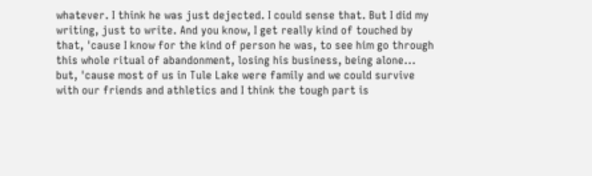whatever. I think he was just dejected. I could sense that. But I did my writing, just to write. And you know, I get really kind of touched by that, 'cause I know for the kind of person he was, to see him go through this whole ritual of abandonment, losing his business, being alone... but, 'cause most of us in Tule Lake were family and we could survive with our friends and athletics and I think the tough part is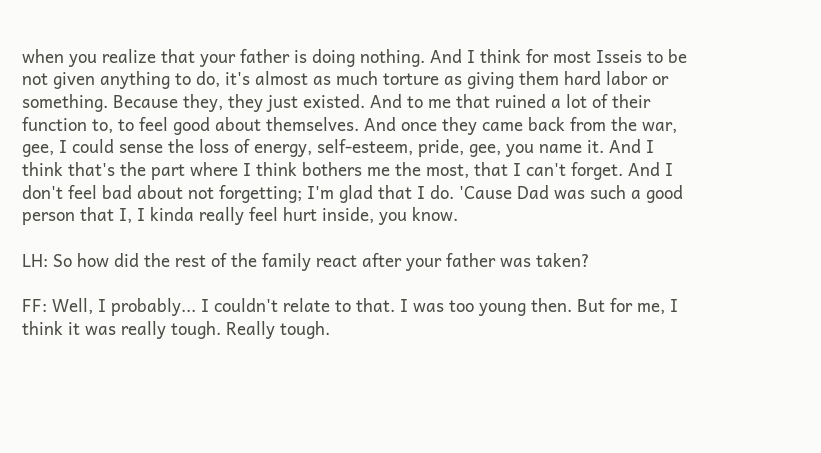when you realize that your father is doing nothing. And I think for most Isseis to be not given anything to do, it's almost as much torture as giving them hard labor or something. Because they, they just existed. And to me that ruined a lot of their function to, to feel good about themselves. And once they came back from the war, gee, I could sense the loss of energy, self-esteem, pride, gee, you name it. And I think that's the part where I think bothers me the most, that I can't forget. And I don't feel bad about not forgetting; I'm glad that I do. 'Cause Dad was such a good person that I, I kinda really feel hurt inside, you know.

LH: So how did the rest of the family react after your father was taken?

FF: Well, I probably... I couldn't relate to that. I was too young then. But for me, I think it was really tough. Really tough.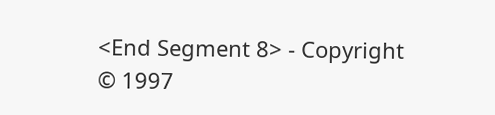<End Segment 8> - Copyright © 1997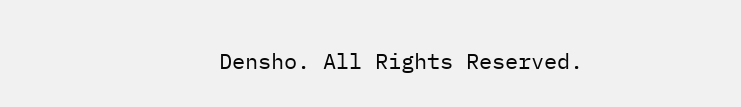Densho. All Rights Reserved.